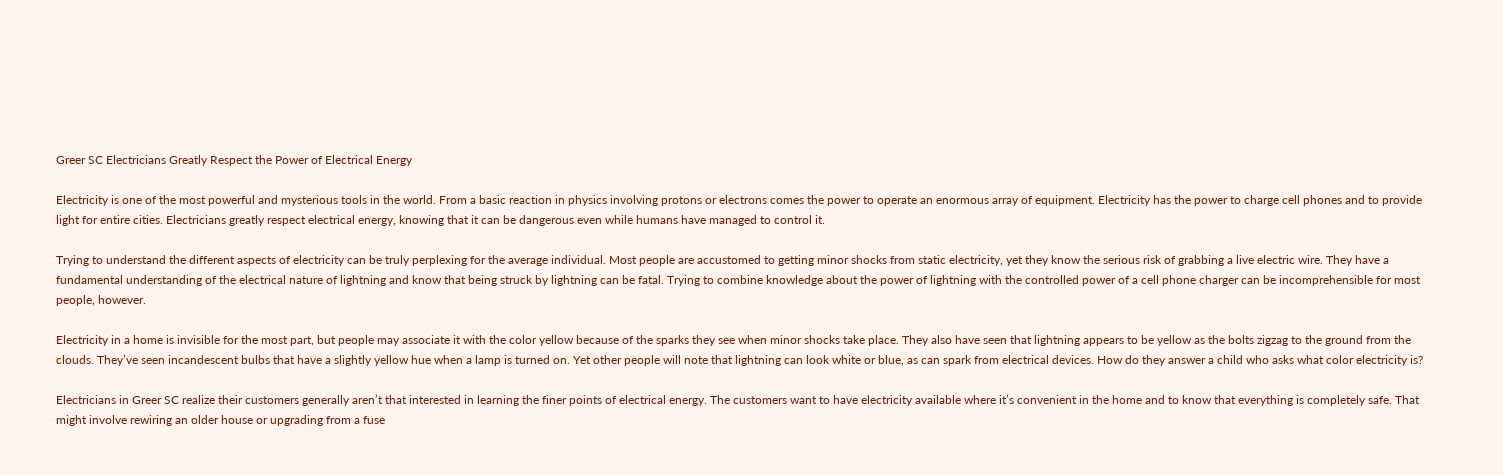Greer SC Electricians Greatly Respect the Power of Electrical Energy

Electricity is one of the most powerful and mysterious tools in the world. From a basic reaction in physics involving protons or electrons comes the power to operate an enormous array of equipment. Electricity has the power to charge cell phones and to provide light for entire cities. Electricians greatly respect electrical energy, knowing that it can be dangerous even while humans have managed to control it.

Trying to understand the different aspects of electricity can be truly perplexing for the average individual. Most people are accustomed to getting minor shocks from static electricity, yet they know the serious risk of grabbing a live electric wire. They have a fundamental understanding of the electrical nature of lightning and know that being struck by lightning can be fatal. Trying to combine knowledge about the power of lightning with the controlled power of a cell phone charger can be incomprehensible for most people, however.

Electricity in a home is invisible for the most part, but people may associate it with the color yellow because of the sparks they see when minor shocks take place. They also have seen that lightning appears to be yellow as the bolts zigzag to the ground from the clouds. They’ve seen incandescent bulbs that have a slightly yellow hue when a lamp is turned on. Yet other people will note that lightning can look white or blue, as can spark from electrical devices. How do they answer a child who asks what color electricity is?

Electricians in Greer SC realize their customers generally aren’t that interested in learning the finer points of electrical energy. The customers want to have electricity available where it’s convenient in the home and to know that everything is completely safe. That might involve rewiring an older house or upgrading from a fuse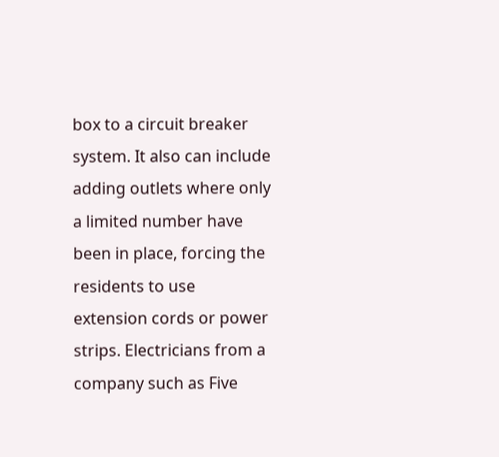box to a circuit breaker system. It also can include adding outlets where only a limited number have been in place, forcing the residents to use extension cords or power strips. Electricians from a company such as Five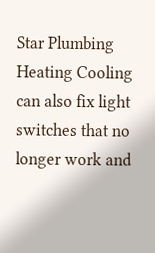Star Plumbing Heating Cooling can also fix light switches that no longer work and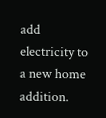add electricity to a new home addition.